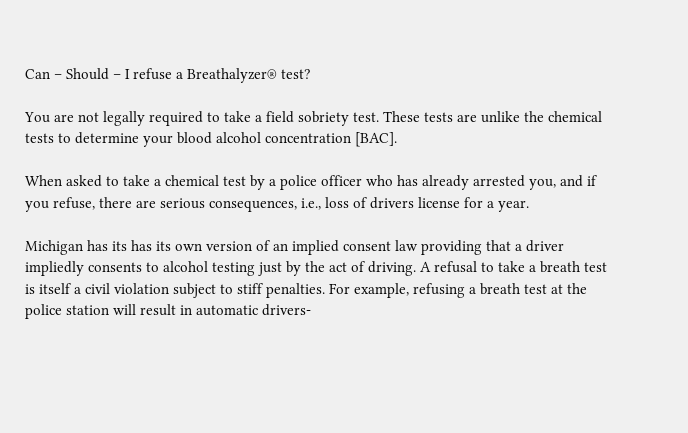Can – Should – I refuse a Breathalyzer® test?

You are not legally required to take a field sobriety test. These tests are unlike the chemical tests to determine your blood alcohol concentration [BAC].

When asked to take a chemical test by a police officer who has already arrested you, and if you refuse, there are serious consequences, i.e., loss of drivers license for a year.

Michigan has its has its own version of an implied consent law providing that a driver impliedly consents to alcohol testing just by the act of driving. A refusal to take a breath test is itself a civil violation subject to stiff penalties. For example, refusing a breath test at the police station will result in automatic drivers-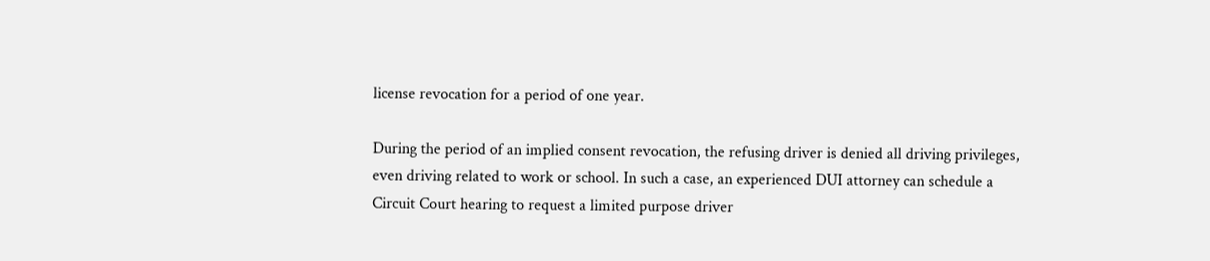license revocation for a period of one year.

During the period of an implied consent revocation, the refusing driver is denied all driving privileges, even driving related to work or school. In such a case, an experienced DUI attorney can schedule a Circuit Court hearing to request a limited purpose driver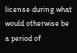license during what would otherwise be a period of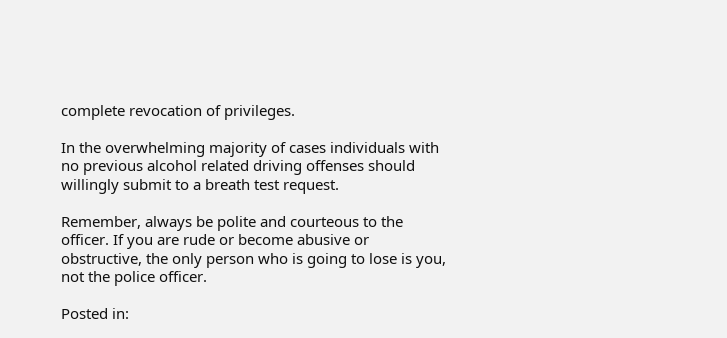complete revocation of privileges.

In the overwhelming majority of cases individuals with no previous alcohol related driving offenses should willingly submit to a breath test request.

Remember, always be polite and courteous to the officer. If you are rude or become abusive or obstructive, the only person who is going to lose is you, not the police officer.

Posted in: